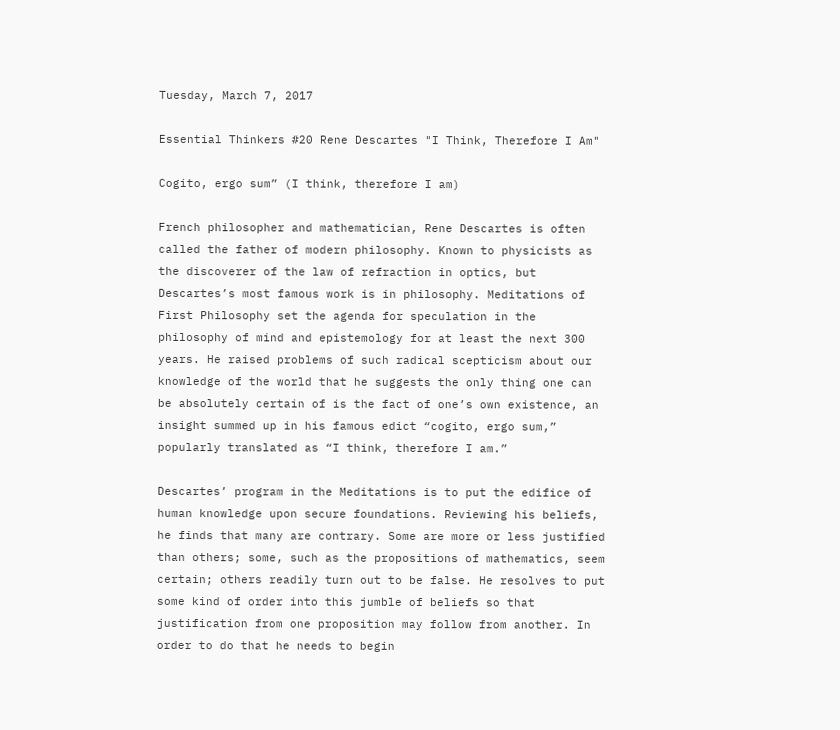Tuesday, March 7, 2017

Essential Thinkers #20 Rene Descartes "I Think, Therefore I Am"

Cogito, ergo sum” (I think, therefore I am)

French philosopher and mathematician, Rene Descartes is often called the father of modern philosophy. Known to physicists as the discoverer of the law of refraction in optics, but Descartes’s most famous work is in philosophy. Meditations of First Philosophy set the agenda for speculation in the philosophy of mind and epistemology for at least the next 300 years. He raised problems of such radical scepticism about our knowledge of the world that he suggests the only thing one can be absolutely certain of is the fact of one’s own existence, an insight summed up in his famous edict “cogito, ergo sum,” popularly translated as “I think, therefore I am.”

Descartes’ program in the Meditations is to put the edifice of human knowledge upon secure foundations. Reviewing his beliefs, he finds that many are contrary. Some are more or less justified than others; some, such as the propositions of mathematics, seem certain; others readily turn out to be false. He resolves to put some kind of order into this jumble of beliefs so that justification from one proposition may follow from another. In order to do that he needs to begin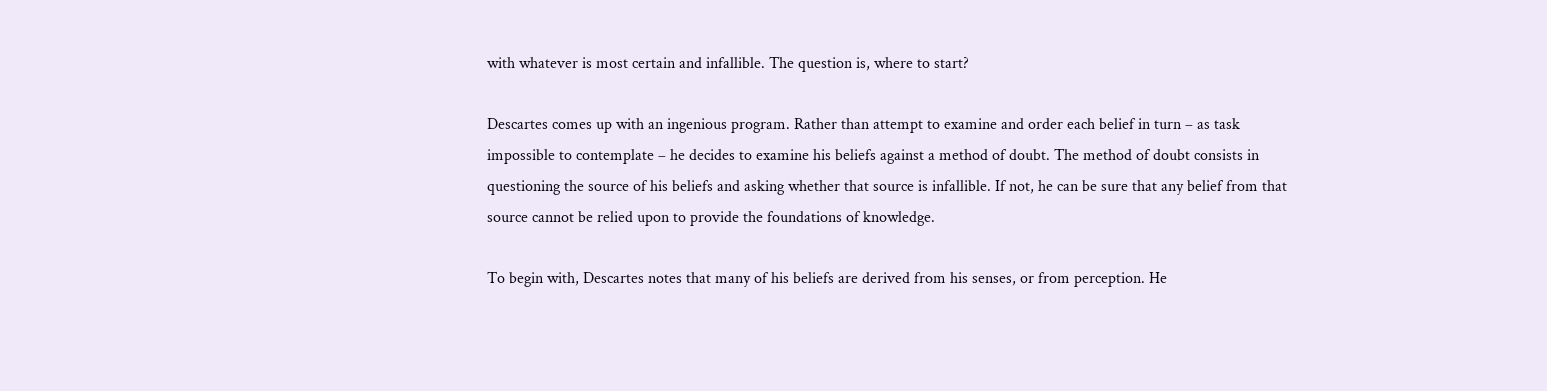with whatever is most certain and infallible. The question is, where to start?

Descartes comes up with an ingenious program. Rather than attempt to examine and order each belief in turn – as task impossible to contemplate – he decides to examine his beliefs against a method of doubt. The method of doubt consists in questioning the source of his beliefs and asking whether that source is infallible. If not, he can be sure that any belief from that source cannot be relied upon to provide the foundations of knowledge.

To begin with, Descartes notes that many of his beliefs are derived from his senses, or from perception. He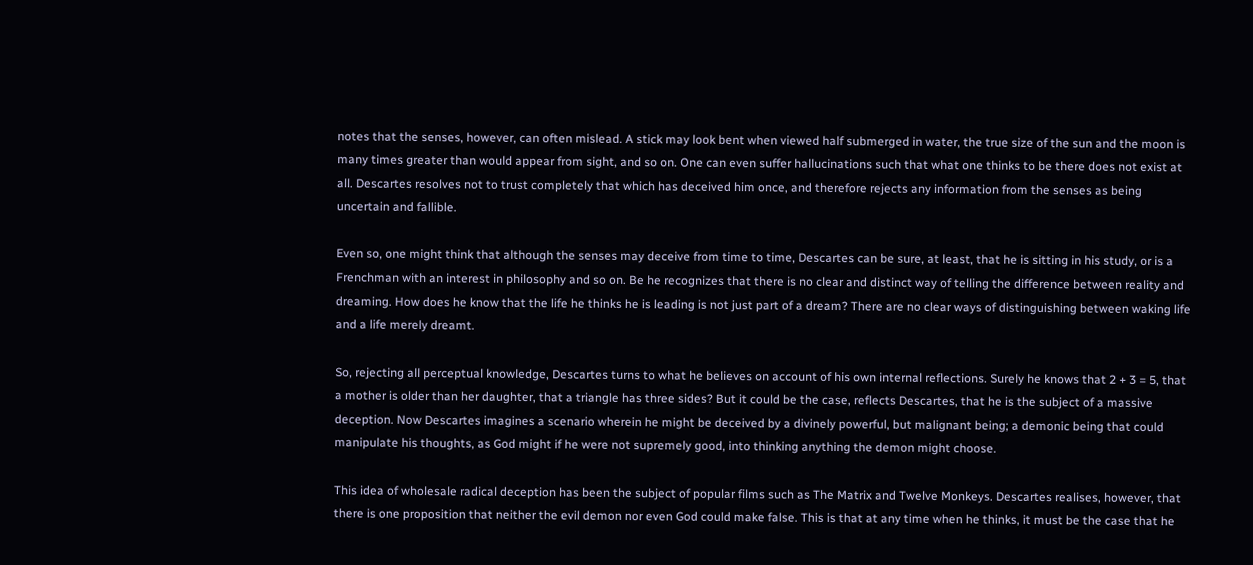notes that the senses, however, can often mislead. A stick may look bent when viewed half submerged in water, the true size of the sun and the moon is many times greater than would appear from sight, and so on. One can even suffer hallucinations such that what one thinks to be there does not exist at all. Descartes resolves not to trust completely that which has deceived him once, and therefore rejects any information from the senses as being uncertain and fallible.

Even so, one might think that although the senses may deceive from time to time, Descartes can be sure, at least, that he is sitting in his study, or is a Frenchman with an interest in philosophy and so on. Be he recognizes that there is no clear and distinct way of telling the difference between reality and dreaming. How does he know that the life he thinks he is leading is not just part of a dream? There are no clear ways of distinguishing between waking life and a life merely dreamt.

So, rejecting all perceptual knowledge, Descartes turns to what he believes on account of his own internal reflections. Surely he knows that 2 + 3 = 5, that a mother is older than her daughter, that a triangle has three sides? But it could be the case, reflects Descartes, that he is the subject of a massive deception. Now Descartes imagines a scenario wherein he might be deceived by a divinely powerful, but malignant being; a demonic being that could manipulate his thoughts, as God might if he were not supremely good, into thinking anything the demon might choose.

This idea of wholesale radical deception has been the subject of popular films such as The Matrix and Twelve Monkeys. Descartes realises, however, that there is one proposition that neither the evil demon nor even God could make false. This is that at any time when he thinks, it must be the case that he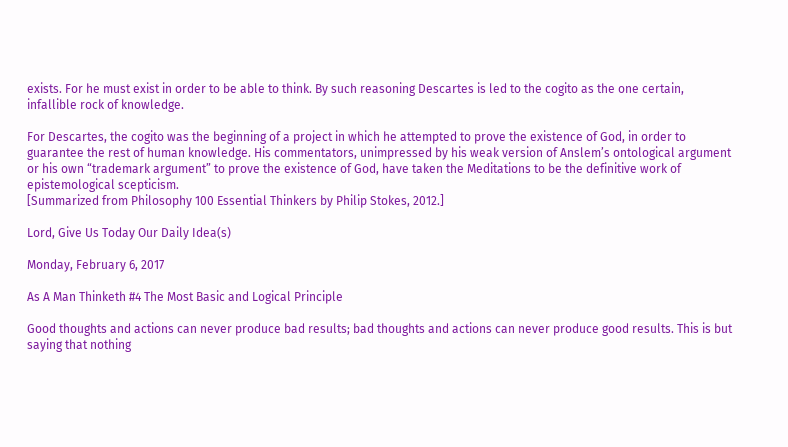exists. For he must exist in order to be able to think. By such reasoning Descartes is led to the cogito as the one certain, infallible rock of knowledge.

For Descartes, the cogito was the beginning of a project in which he attempted to prove the existence of God, in order to guarantee the rest of human knowledge. His commentators, unimpressed by his weak version of Anslem’s ontological argument or his own “trademark argument” to prove the existence of God, have taken the Meditations to be the definitive work of epistemological scepticism.
[Summarized from Philosophy 100 Essential Thinkers by Philip Stokes, 2012.]

Lord, Give Us Today Our Daily Idea(s)

Monday, February 6, 2017

As A Man Thinketh #4 The Most Basic and Logical Principle

Good thoughts and actions can never produce bad results; bad thoughts and actions can never produce good results. This is but saying that nothing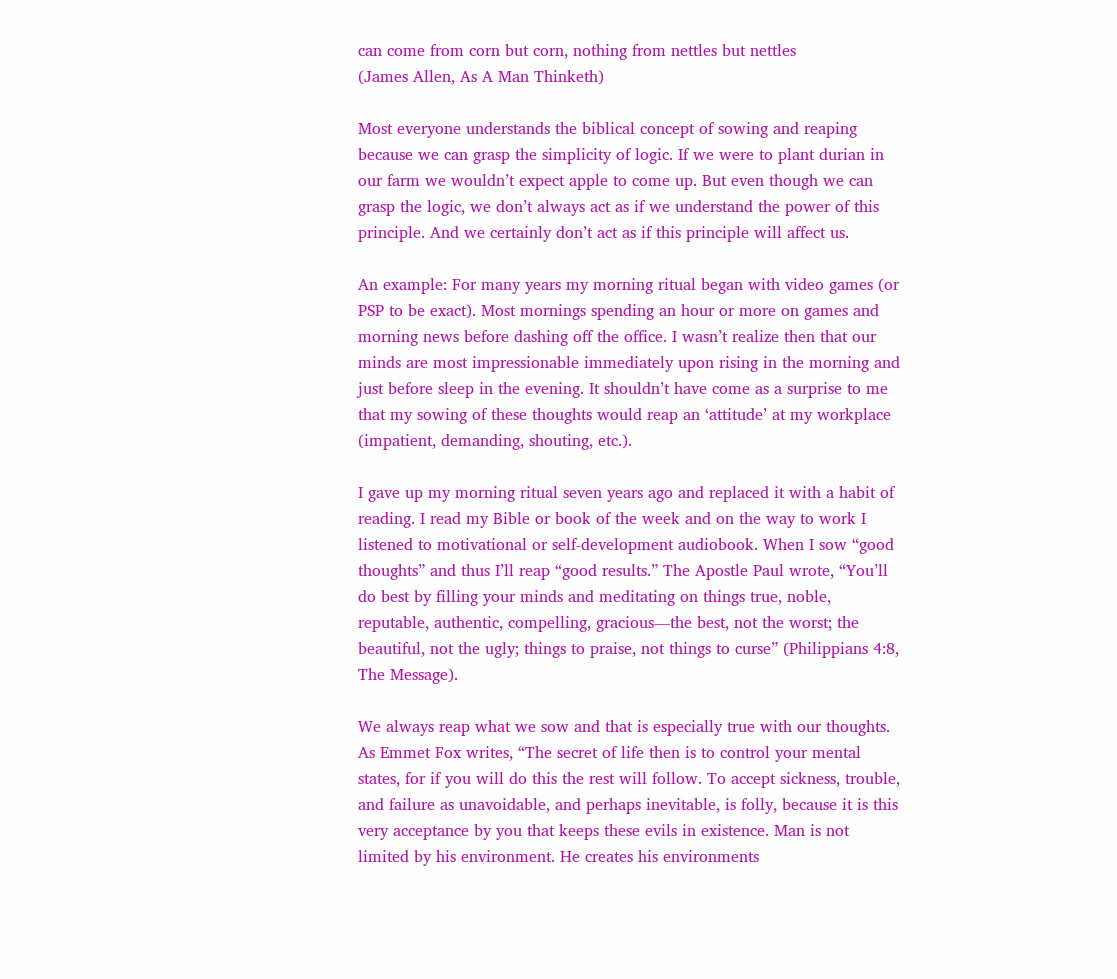can come from corn but corn, nothing from nettles but nettles
(James Allen, As A Man Thinketh)

Most everyone understands the biblical concept of sowing and reaping because we can grasp the simplicity of logic. If we were to plant durian in our farm we wouldn’t expect apple to come up. But even though we can grasp the logic, we don’t always act as if we understand the power of this principle. And we certainly don’t act as if this principle will affect us.

An example: For many years my morning ritual began with video games (or PSP to be exact). Most mornings spending an hour or more on games and morning news before dashing off the office. I wasn’t realize then that our minds are most impressionable immediately upon rising in the morning and just before sleep in the evening. It shouldn’t have come as a surprise to me that my sowing of these thoughts would reap an ‘attitude’ at my workplace (impatient, demanding, shouting, etc.).

I gave up my morning ritual seven years ago and replaced it with a habit of reading. I read my Bible or book of the week and on the way to work I listened to motivational or self-development audiobook. When I sow “good thoughts” and thus I’ll reap “good results.” The Apostle Paul wrote, “You’ll do best by filling your minds and meditating on things true, noble, reputable, authentic, compelling, gracious—the best, not the worst; the beautiful, not the ugly; things to praise, not things to curse” (Philippians 4:8, The Message).

We always reap what we sow and that is especially true with our thoughts. As Emmet Fox writes, “The secret of life then is to control your mental states, for if you will do this the rest will follow. To accept sickness, trouble, and failure as unavoidable, and perhaps inevitable, is folly, because it is this very acceptance by you that keeps these evils in existence. Man is not limited by his environment. He creates his environments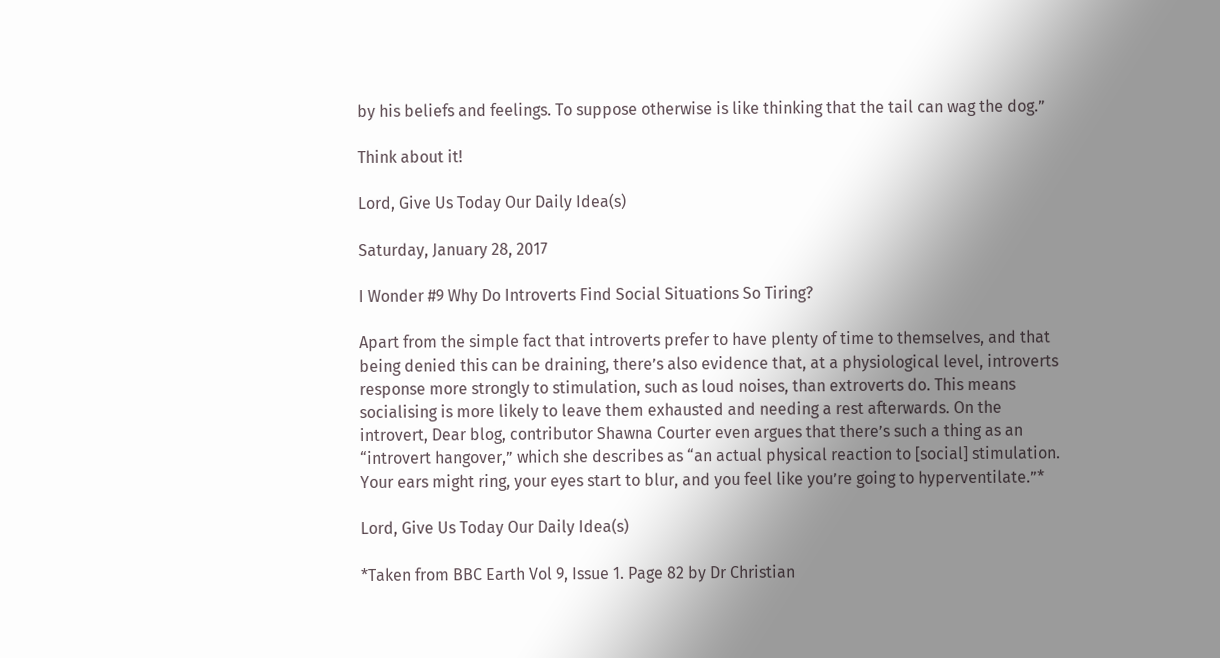by his beliefs and feelings. To suppose otherwise is like thinking that the tail can wag the dog.”

Think about it!

Lord, Give Us Today Our Daily Idea(s)

Saturday, January 28, 2017

I Wonder #9 Why Do Introverts Find Social Situations So Tiring?

Apart from the simple fact that introverts prefer to have plenty of time to themselves, and that being denied this can be draining, there’s also evidence that, at a physiological level, introverts response more strongly to stimulation, such as loud noises, than extroverts do. This means socialising is more likely to leave them exhausted and needing a rest afterwards. On the introvert, Dear blog, contributor Shawna Courter even argues that there’s such a thing as an “introvert hangover,” which she describes as “an actual physical reaction to [social] stimulation. Your ears might ring, your eyes start to blur, and you feel like you’re going to hyperventilate.”*

Lord, Give Us Today Our Daily Idea(s)

*Taken from BBC Earth Vol 9, Issue 1. Page 82 by Dr Christian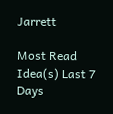Jarrett

Most Read Idea(s) Last 7 Days